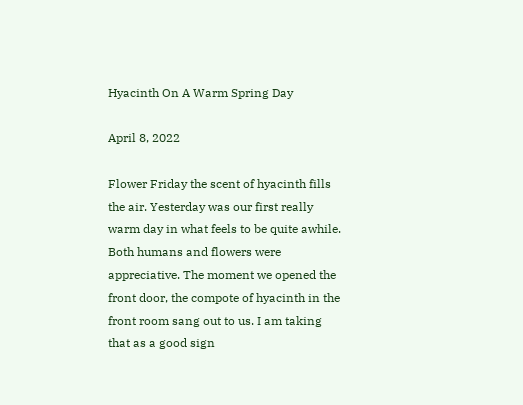Hyacinth On A Warm Spring Day

April 8, 2022

Flower Friday the scent of hyacinth fills the air. Yesterday was our first really warm day in what feels to be quite awhile. Both humans and flowers were appreciative. The moment we opened the front door, the compote of hyacinth in the front room sang out to us. I am taking that as a good sign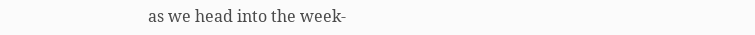as we head into the week-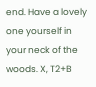end. Have a lovely one yourself in your neck of the woods. X, T2+B